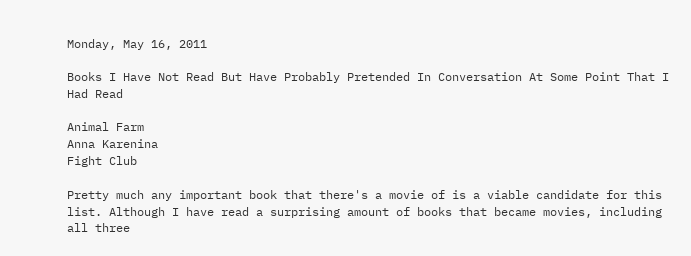Monday, May 16, 2011

Books I Have Not Read But Have Probably Pretended In Conversation At Some Point That I Had Read

Animal Farm
Anna Karenina
Fight Club

Pretty much any important book that there's a movie of is a viable candidate for this list. Although I have read a surprising amount of books that became movies, including all three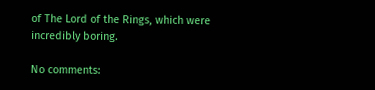of The Lord of the Rings, which were incredibly boring.

No comments: